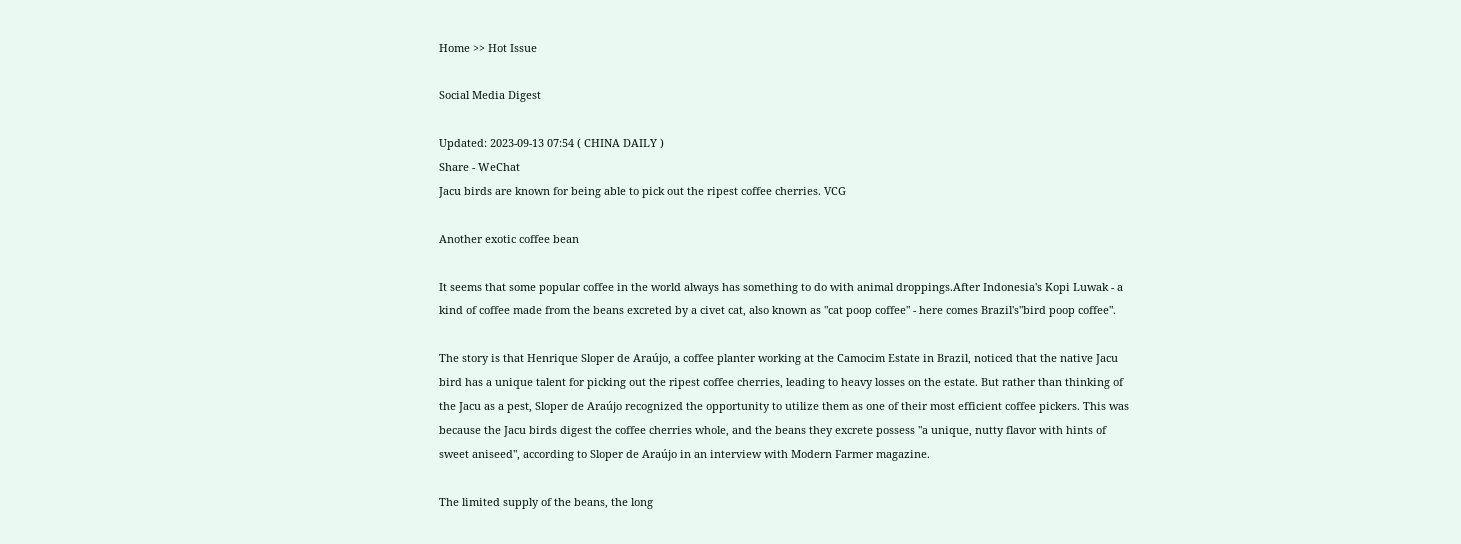Home >> Hot Issue

Social Media Digest

Updated: 2023-09-13 07:54 ( CHINA DAILY )
Share - WeChat
Jacu birds are known for being able to pick out the ripest coffee cherries. VCG

Another exotic coffee bean

It seems that some popular coffee in the world always has something to do with animal droppings.After Indonesia's Kopi Luwak - a kind of coffee made from the beans excreted by a civet cat, also known as "cat poop coffee" - here comes Brazil's"bird poop coffee".

The story is that Henrique Sloper de Araújo, a coffee planter working at the Camocim Estate in Brazil, noticed that the native Jacu bird has a unique talent for picking out the ripest coffee cherries, leading to heavy losses on the estate. But rather than thinking of the Jacu as a pest, Sloper de Araújo recognized the opportunity to utilize them as one of their most efficient coffee pickers. This was because the Jacu birds digest the coffee cherries whole, and the beans they excrete possess "a unique, nutty flavor with hints of sweet aniseed", according to Sloper de Araújo in an interview with Modern Farmer magazine.

The limited supply of the beans, the long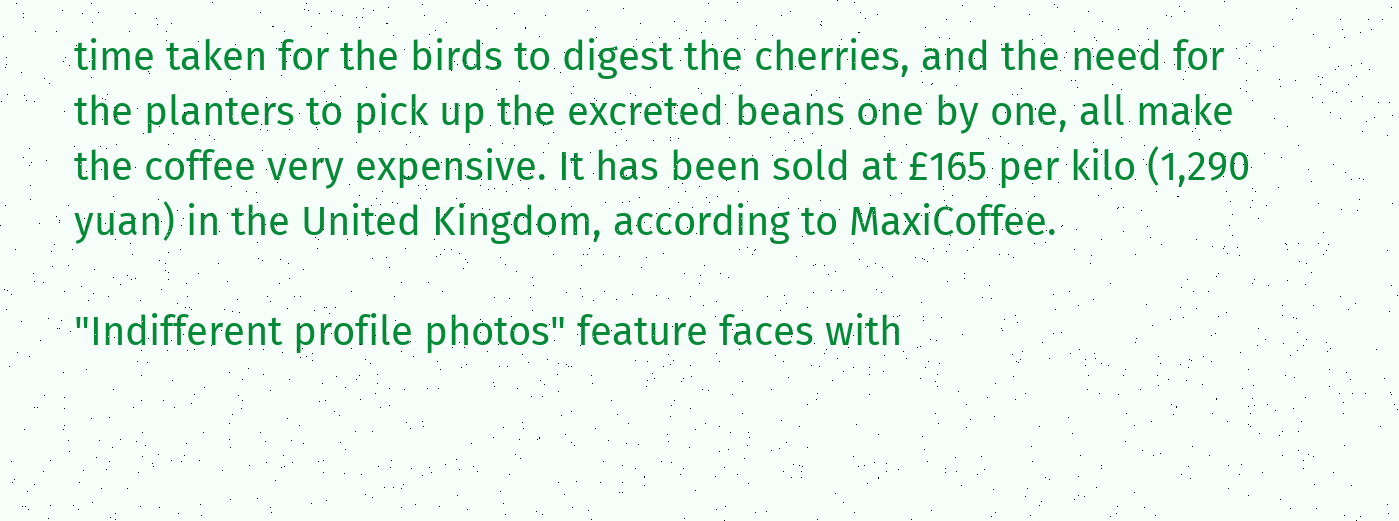time taken for the birds to digest the cherries, and the need for the planters to pick up the excreted beans one by one, all make the coffee very expensive. It has been sold at £165 per kilo (1,290 yuan) in the United Kingdom, according to MaxiCoffee.

"Indifferent profile photos" feature faces with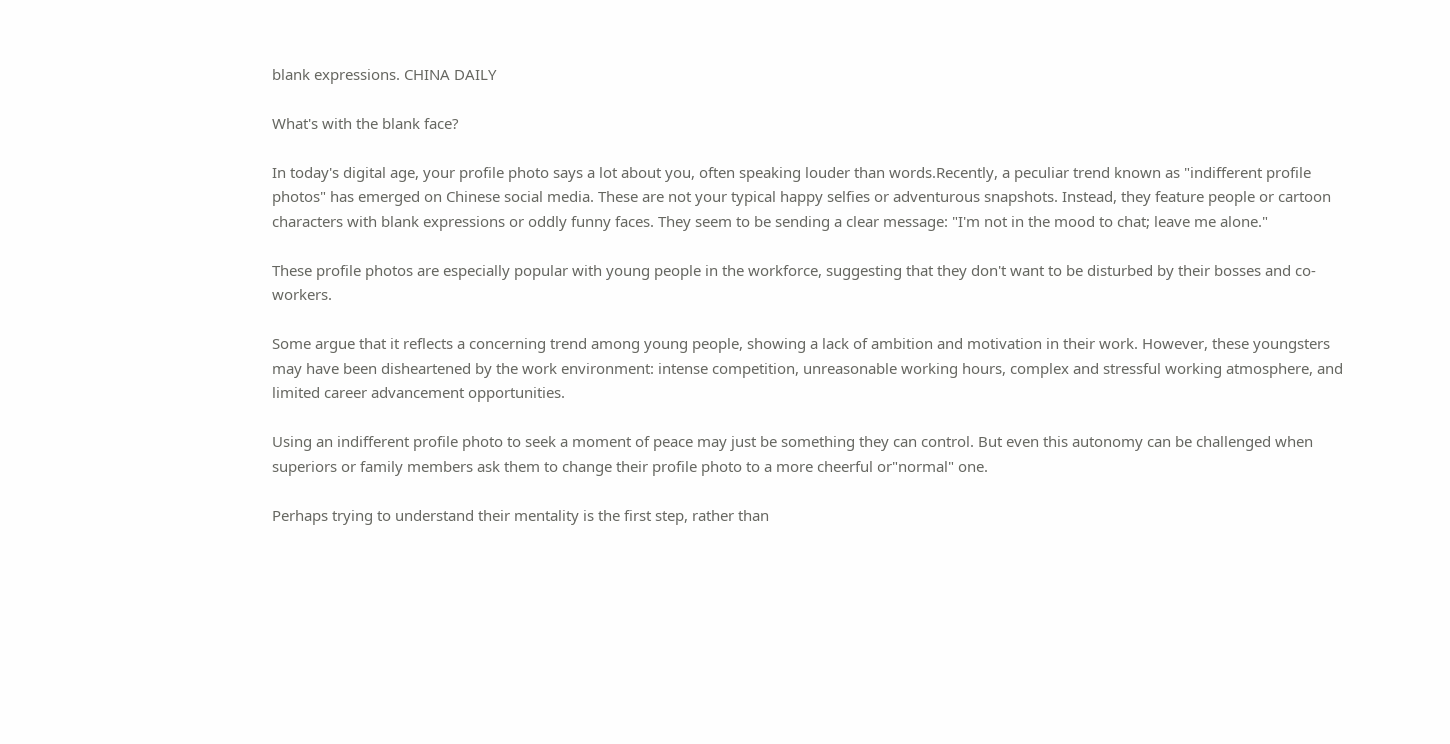blank expressions. CHINA DAILY

What's with the blank face?

In today's digital age, your profile photo says a lot about you, often speaking louder than words.Recently, a peculiar trend known as "indifferent profile photos" has emerged on Chinese social media. These are not your typical happy selfies or adventurous snapshots. Instead, they feature people or cartoon characters with blank expressions or oddly funny faces. They seem to be sending a clear message: "I'm not in the mood to chat; leave me alone."

These profile photos are especially popular with young people in the workforce, suggesting that they don't want to be disturbed by their bosses and co-workers.

Some argue that it reflects a concerning trend among young people, showing a lack of ambition and motivation in their work. However, these youngsters may have been disheartened by the work environment: intense competition, unreasonable working hours, complex and stressful working atmosphere, and limited career advancement opportunities.

Using an indifferent profile photo to seek a moment of peace may just be something they can control. But even this autonomy can be challenged when superiors or family members ask them to change their profile photo to a more cheerful or"normal" one.

Perhaps trying to understand their mentality is the first step, rather than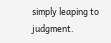simply leaping to judgment.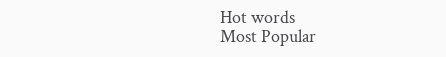Hot words
Most Popular